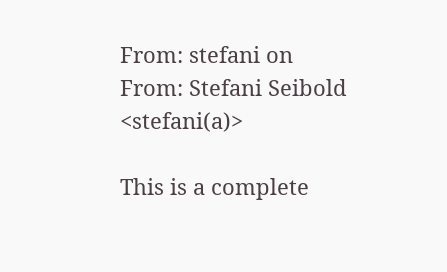From: stefani on
From: Stefani Seibold <stefani(a)>

This is a complete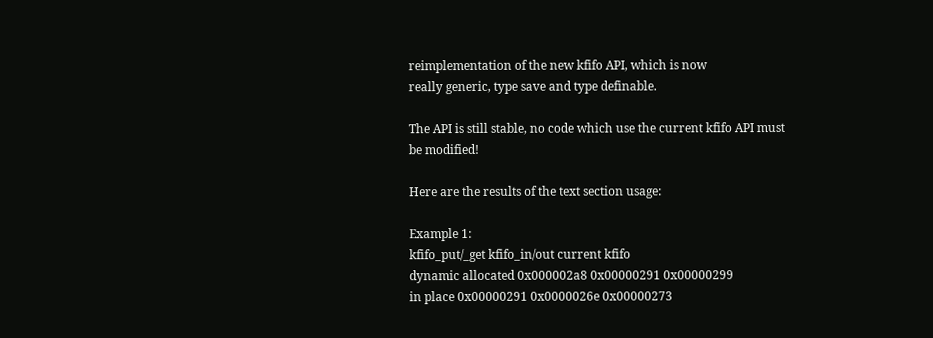reimplementation of the new kfifo API, which is now
really generic, type save and type definable.

The API is still stable, no code which use the current kfifo API must
be modified!

Here are the results of the text section usage:

Example 1:
kfifo_put/_get kfifo_in/out current kfifo
dynamic allocated 0x000002a8 0x00000291 0x00000299
in place 0x00000291 0x0000026e 0x00000273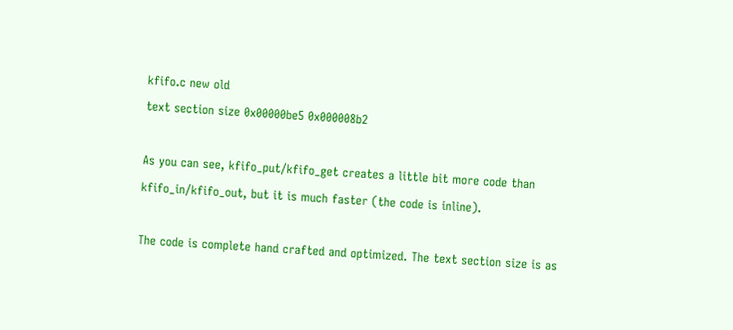kfifo.c new old
text section size 0x00000be5 0x000008b2

As you can see, kfifo_put/kfifo_get creates a little bit more code than
kfifo_in/kfifo_out, but it is much faster (the code is inline).

The code is complete hand crafted and optimized. The text section size is as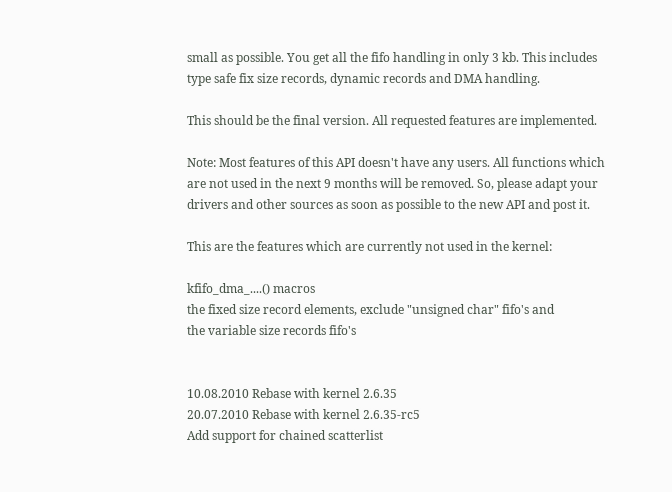small as possible. You get all the fifo handling in only 3 kb. This includes
type safe fix size records, dynamic records and DMA handling.

This should be the final version. All requested features are implemented.

Note: Most features of this API doesn't have any users. All functions which
are not used in the next 9 months will be removed. So, please adapt your
drivers and other sources as soon as possible to the new API and post it.

This are the features which are currently not used in the kernel:

kfifo_dma_....() macros
the fixed size record elements, exclude "unsigned char" fifo's and
the variable size records fifo's


10.08.2010 Rebase with kernel 2.6.35
20.07.2010 Rebase with kernel 2.6.35-rc5
Add support for chained scatterlist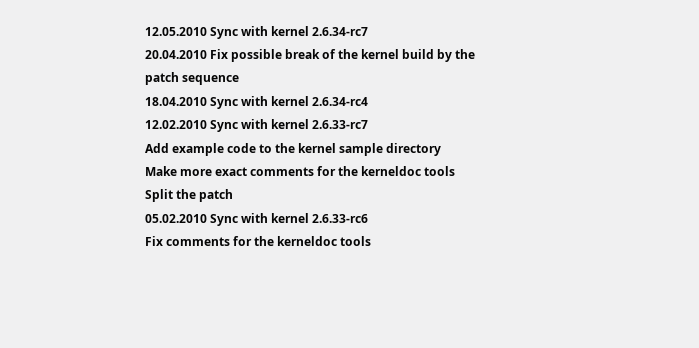12.05.2010 Sync with kernel 2.6.34-rc7
20.04.2010 Fix possible break of the kernel build by the patch sequence
18.04.2010 Sync with kernel 2.6.34-rc4
12.02.2010 Sync with kernel 2.6.33-rc7
Add example code to the kernel sample directory
Make more exact comments for the kerneldoc tools
Split the patch
05.02.2010 Sync with kernel 2.6.33-rc6
Fix comments for the kerneldoc tools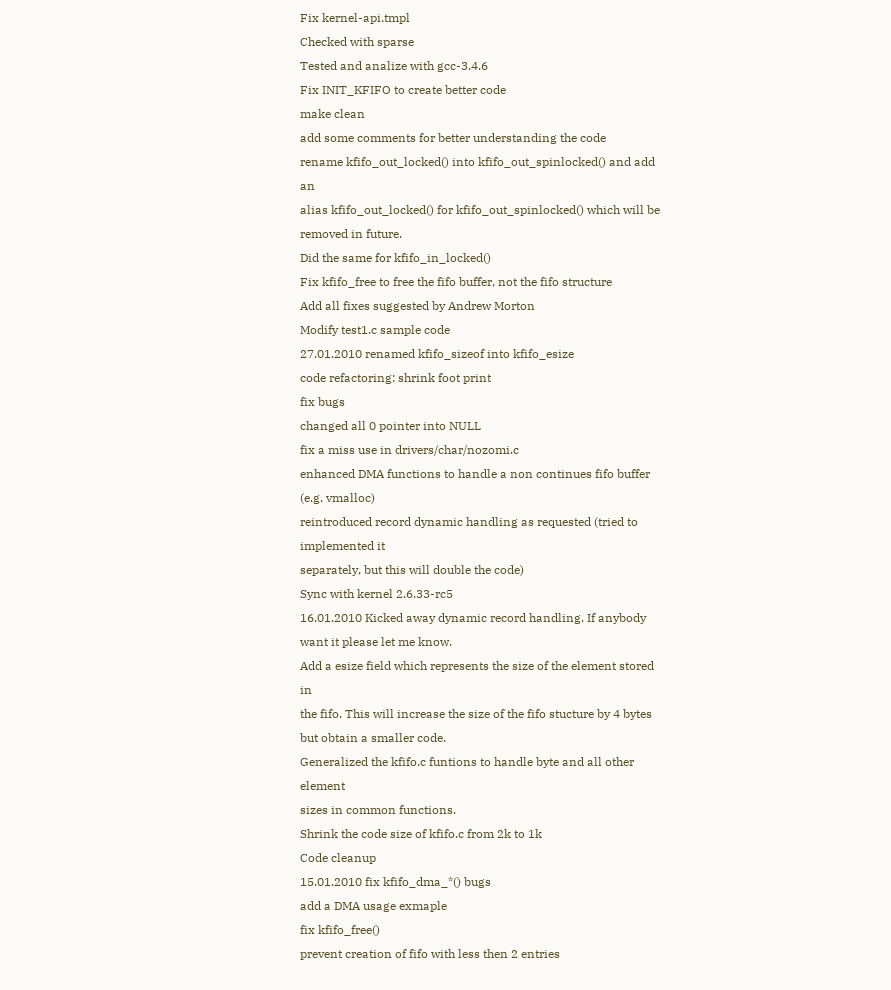Fix kernel-api.tmpl
Checked with sparse
Tested and analize with gcc-3.4.6
Fix INIT_KFIFO to create better code
make clean
add some comments for better understanding the code
rename kfifo_out_locked() into kfifo_out_spinlocked() and add an
alias kfifo_out_locked() for kfifo_out_spinlocked() which will be
removed in future.
Did the same for kfifo_in_locked()
Fix kfifo_free to free the fifo buffer, not the fifo structure
Add all fixes suggested by Andrew Morton
Modify test1.c sample code
27.01.2010 renamed kfifo_sizeof into kfifo_esize
code refactoring: shrink foot print
fix bugs
changed all 0 pointer into NULL
fix a miss use in drivers/char/nozomi.c
enhanced DMA functions to handle a non continues fifo buffer (e.g. vmalloc)
reintroduced record dynamic handling as requested (tried to implemented it
separately, but this will double the code)
Sync with kernel 2.6.33-rc5
16.01.2010 Kicked away dynamic record handling. If anybody want it please let me know.
Add a esize field which represents the size of the element stored in
the fifo. This will increase the size of the fifo stucture by 4 bytes
but obtain a smaller code.
Generalized the kfifo.c funtions to handle byte and all other element
sizes in common functions.
Shrink the code size of kfifo.c from 2k to 1k
Code cleanup
15.01.2010 fix kfifo_dma_*() bugs
add a DMA usage exmaple
fix kfifo_free()
prevent creation of fifo with less then 2 entries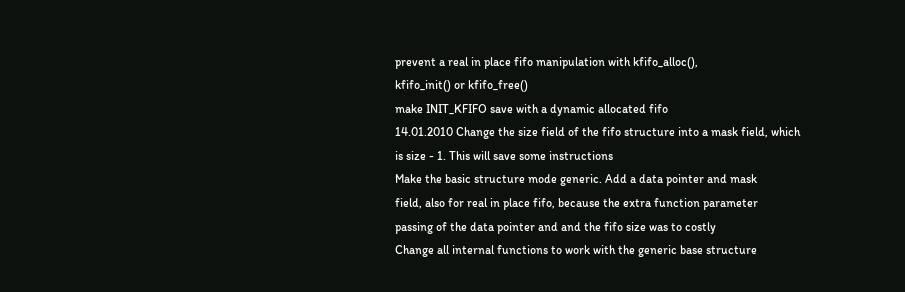prevent a real in place fifo manipulation with kfifo_alloc(),
kfifo_init() or kfifo_free()
make INIT_KFIFO save with a dynamic allocated fifo
14.01.2010 Change the size field of the fifo structure into a mask field, which
is size - 1. This will save some instructions
Make the basic structure mode generic. Add a data pointer and mask
field, also for real in place fifo, because the extra function parameter
passing of the data pointer and and the fifo size was to costly
Change all internal functions to work with the generic base structure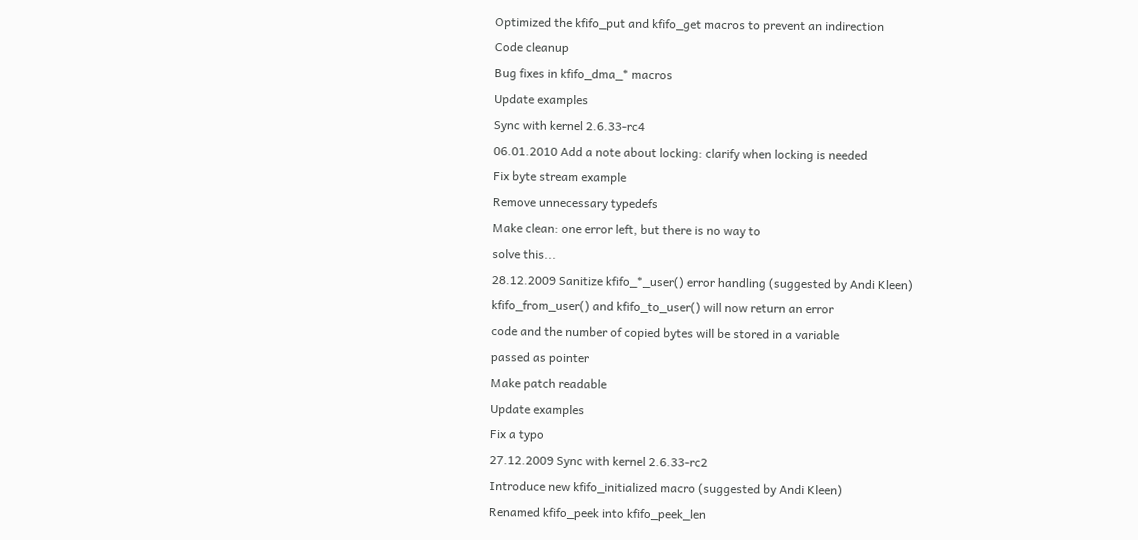Optimized the kfifo_put and kfifo_get macros to prevent an indirection
Code cleanup
Bug fixes in kfifo_dma_* macros
Update examples
Sync with kernel 2.6.33-rc4
06.01.2010 Add a note about locking: clarify when locking is needed
Fix byte stream example
Remove unnecessary typedefs
Make clean: one error left, but there is no way to
solve this...
28.12.2009 Sanitize kfifo_*_user() error handling (suggested by Andi Kleen)
kfifo_from_user() and kfifo_to_user() will now return an error
code and the number of copied bytes will be stored in a variable
passed as pointer
Make patch readable
Update examples
Fix a typo
27.12.2009 Sync with kernel 2.6.33-rc2
Introduce new kfifo_initialized macro (suggested by Andi Kleen)
Renamed kfifo_peek into kfifo_peek_len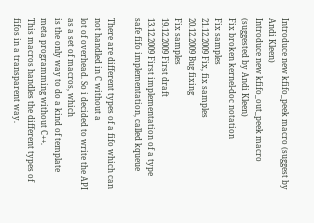Introduce new kfifo_peek macro (suggest by Andi Kleen)
Introduce new kfifo_out_peek macro (suggested by Andi Kleen)
Fix broken kernel-doc notation
Fix samples
21.12.2009 Fix, fix samples
20.12.2009 Bug fixing
Fix samples
19.12.2009 First draft
13.12.2009 First implementation of a type safe fifo implementation, called kqueue

There are different types of a fifo which can not handled in C without a
lot of overhead. So i decided to write the API as a set of macros, which
is the only way to do a kind of template meta programming without C++.
This macros handles the different types of fifos in a transparent way.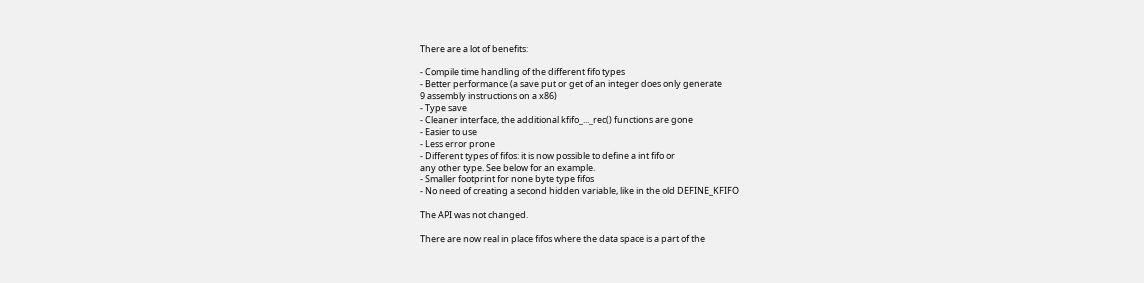There are a lot of benefits:

- Compile time handling of the different fifo types
- Better performance (a save put or get of an integer does only generate
9 assembly instructions on a x86)
- Type save
- Cleaner interface, the additional kfifo_..._rec() functions are gone
- Easier to use
- Less error prone
- Different types of fifos: it is now possible to define a int fifo or
any other type. See below for an example.
- Smaller footprint for none byte type fifos
- No need of creating a second hidden variable, like in the old DEFINE_KFIFO

The API was not changed.

There are now real in place fifos where the data space is a part of the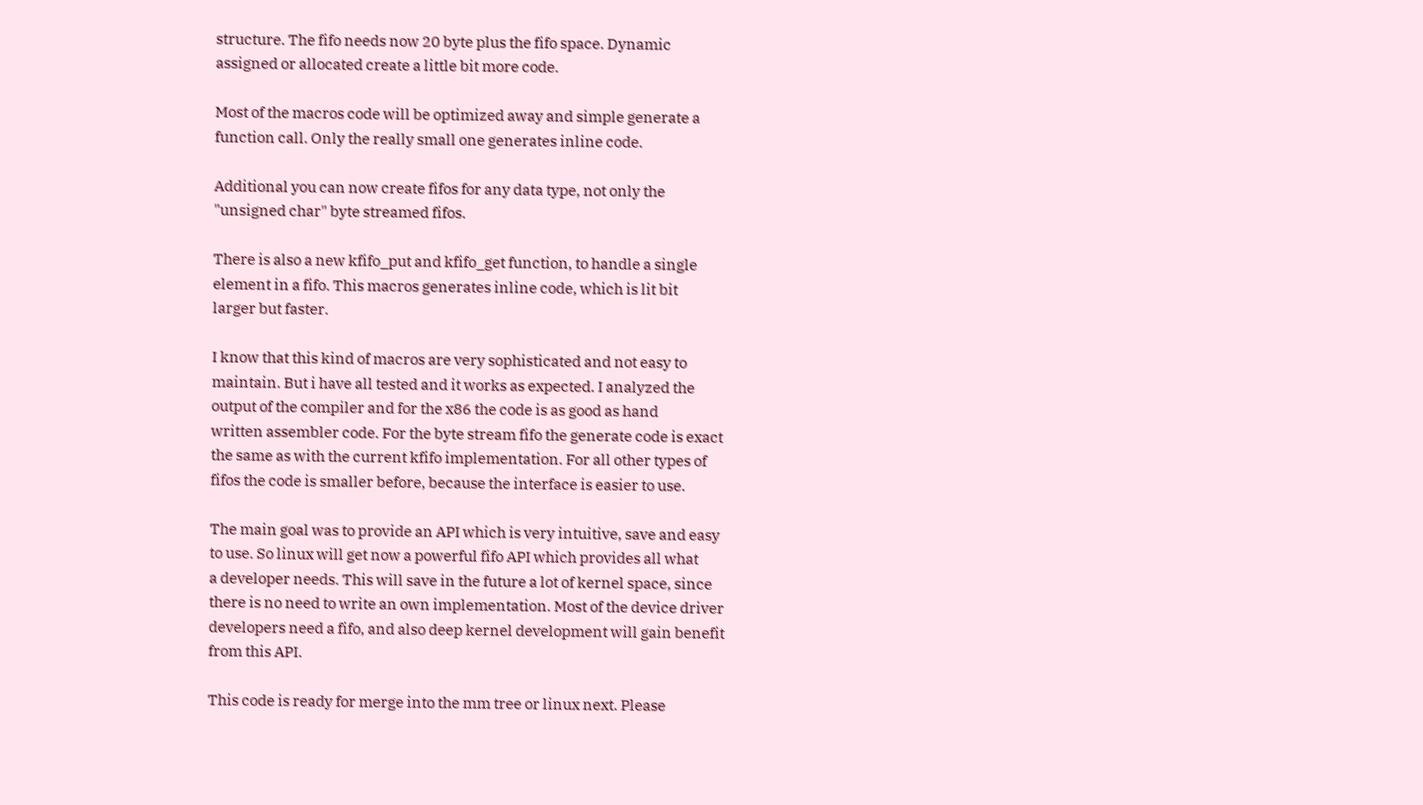structure. The fifo needs now 20 byte plus the fifo space. Dynamic
assigned or allocated create a little bit more code.

Most of the macros code will be optimized away and simple generate a
function call. Only the really small one generates inline code.

Additional you can now create fifos for any data type, not only the
"unsigned char" byte streamed fifos.

There is also a new kfifo_put and kfifo_get function, to handle a single
element in a fifo. This macros generates inline code, which is lit bit
larger but faster.

I know that this kind of macros are very sophisticated and not easy to
maintain. But i have all tested and it works as expected. I analyzed the
output of the compiler and for the x86 the code is as good as hand
written assembler code. For the byte stream fifo the generate code is exact
the same as with the current kfifo implementation. For all other types of
fifos the code is smaller before, because the interface is easier to use.

The main goal was to provide an API which is very intuitive, save and easy
to use. So linux will get now a powerful fifo API which provides all what
a developer needs. This will save in the future a lot of kernel space, since
there is no need to write an own implementation. Most of the device driver
developers need a fifo, and also deep kernel development will gain benefit
from this API.

This code is ready for merge into the mm tree or linux next. Please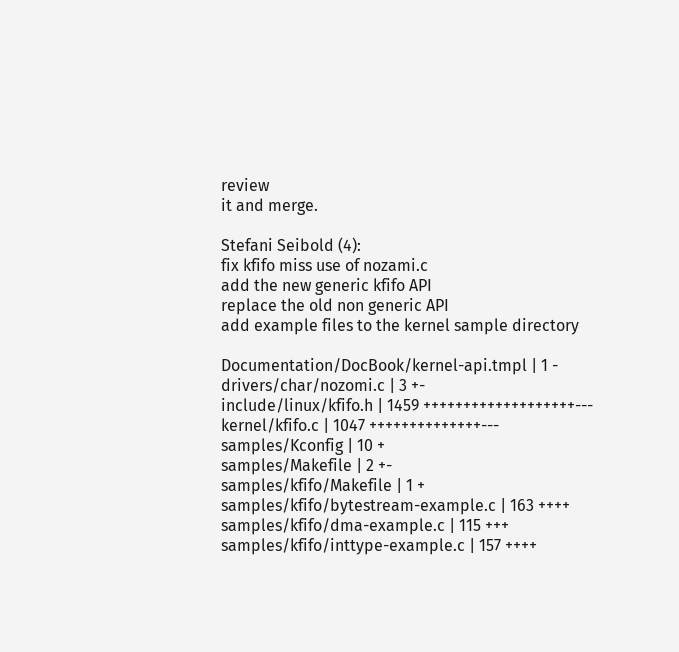review
it and merge.

Stefani Seibold (4):
fix kfifo miss use of nozami.c
add the new generic kfifo API
replace the old non generic API
add example files to the kernel sample directory

Documentation/DocBook/kernel-api.tmpl | 1 -
drivers/char/nozomi.c | 3 +-
include/linux/kfifo.h | 1459 +++++++++++++++++++---
kernel/kfifo.c | 1047 ++++++++++++++---
samples/Kconfig | 10 +
samples/Makefile | 2 +-
samples/kfifo/Makefile | 1 +
samples/kfifo/bytestream-example.c | 163 ++++
samples/kfifo/dma-example.c | 115 +++
samples/kfifo/inttype-example.c | 157 ++++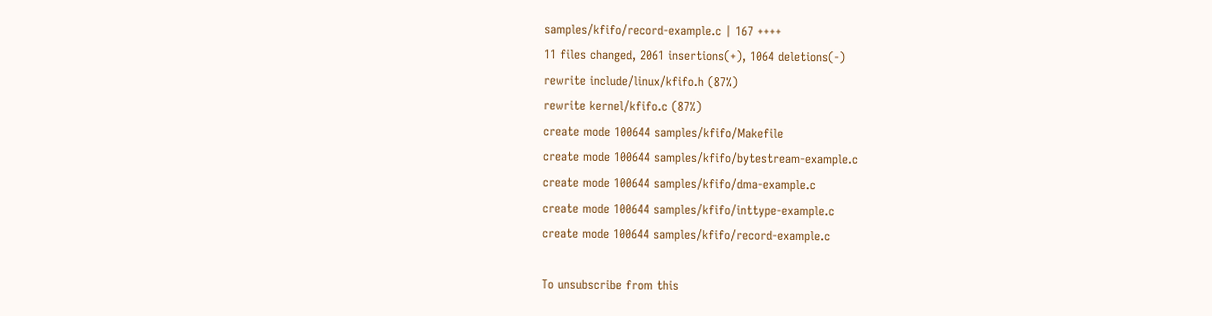samples/kfifo/record-example.c | 167 ++++
11 files changed, 2061 insertions(+), 1064 deletions(-)
rewrite include/linux/kfifo.h (87%)
rewrite kernel/kfifo.c (87%)
create mode 100644 samples/kfifo/Makefile
create mode 100644 samples/kfifo/bytestream-example.c
create mode 100644 samples/kfifo/dma-example.c
create mode 100644 samples/kfifo/inttype-example.c
create mode 100644 samples/kfifo/record-example.c

To unsubscribe from this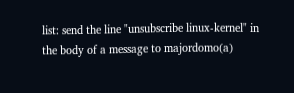list: send the line "unsubscribe linux-kernel" in
the body of a message to majordomo(a)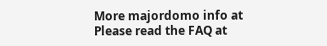More majordomo info at
Please read the FAQ at